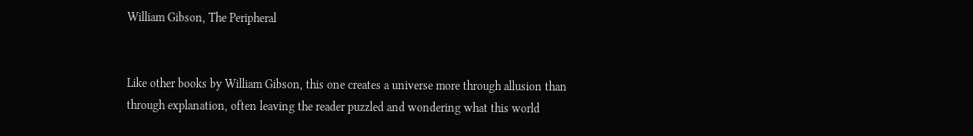William Gibson, The Peripheral


Like other books by William Gibson, this one creates a universe more through allusion than through explanation, often leaving the reader puzzled and wondering what this world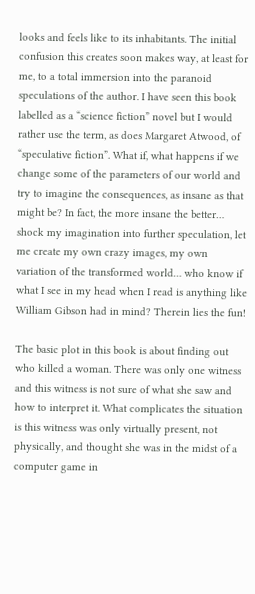looks and feels like to its inhabitants. The initial confusion this creates soon makes way, at least for me, to a total immersion into the paranoid speculations of the author. I have seen this book labelled as a “science fiction” novel but I would rather use the term, as does Margaret Atwood, of “speculative fiction”. What if, what happens if we change some of the parameters of our world and try to imagine the consequences, as insane as that might be? In fact, the more insane the better… shock my imagination into further speculation, let me create my own crazy images, my own variation of the transformed world… who know if what I see in my head when I read is anything like William Gibson had in mind? Therein lies the fun!

The basic plot in this book is about finding out who killed a woman. There was only one witness and this witness is not sure of what she saw and how to interpret it. What complicates the situation is this witness was only virtually present, not physically, and thought she was in the midst of a computer game in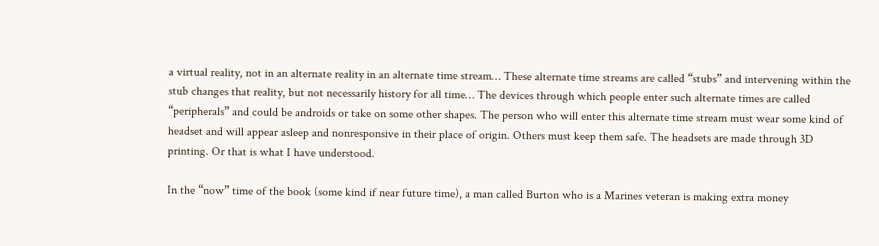a virtual reality, not in an alternate reality in an alternate time stream… These alternate time streams are called “stubs” and intervening within the stub changes that reality, but not necessarily history for all time… The devices through which people enter such alternate times are called “peripherals” and could be androids or take on some other shapes. The person who will enter this alternate time stream must wear some kind of headset and will appear asleep and nonresponsive in their place of origin. Others must keep them safe. The headsets are made through 3D printing. Or that is what I have understood.

In the “now” time of the book (some kind if near future time), a man called Burton who is a Marines veteran is making extra money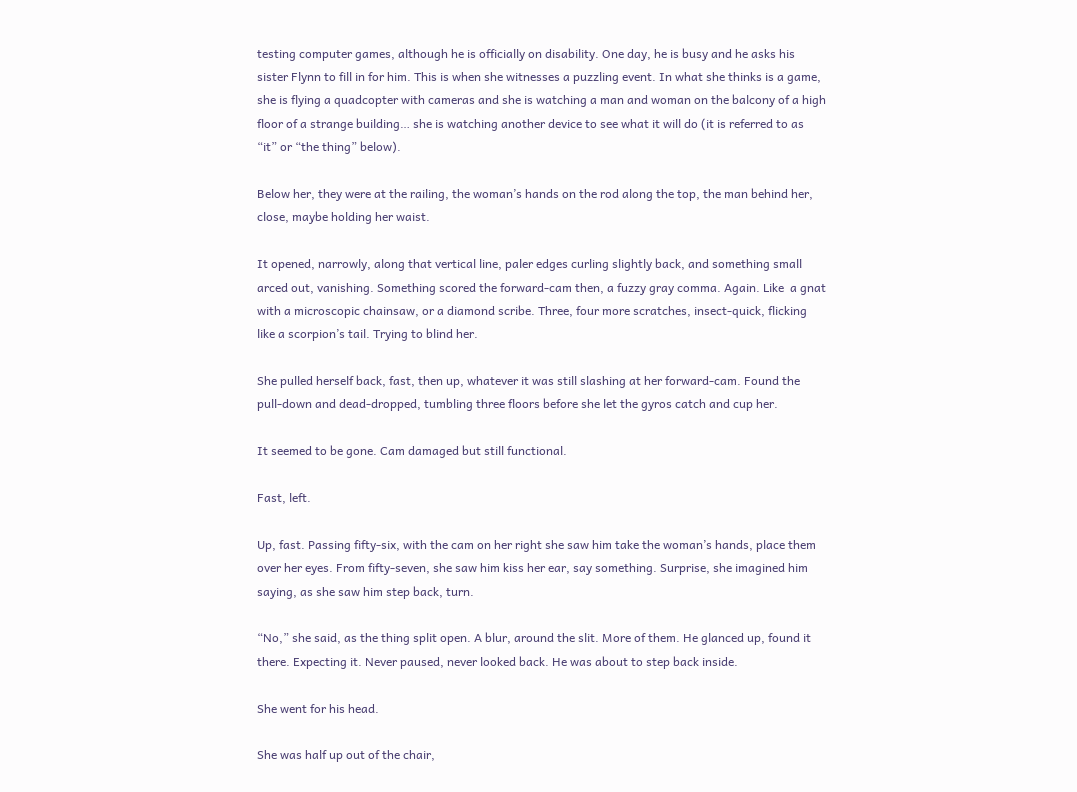testing computer games, although he is officially on disability. One day, he is busy and he asks his sister Flynn to fill in for him. This is when she witnesses a puzzling event. In what she thinks is a game, she is flying a quadcopter with cameras and she is watching a man and woman on the balcony of a high floor of a strange building… she is watching another device to see what it will do (it is referred to as “it” or “the thing” below).

Below her, they were at the railing, the woman’s hands on the rod along the top, the man behind her, close, maybe holding her waist.

It opened, narrowly, along that vertical line, paler edges curling slightly back, and something small arced out, vanishing. Something scored the forward-cam then, a fuzzy gray comma. Again. Like  a gnat with a microscopic chainsaw, or a diamond scribe. Three, four more scratches, insect-quick, flicking like a scorpion’s tail. Trying to blind her.

She pulled herself back, fast, then up, whatever it was still slashing at her forward-cam. Found the pull-down and dead-dropped, tumbling three floors before she let the gyros catch and cup her.

It seemed to be gone. Cam damaged but still functional.

Fast, left.

Up, fast. Passing fifty-six, with the cam on her right she saw him take the woman’s hands, place them over her eyes. From fifty-seven, she saw him kiss her ear, say something. Surprise, she imagined him saying, as she saw him step back, turn.

“No,” she said, as the thing split open. A blur, around the slit. More of them. He glanced up, found it there. Expecting it. Never paused, never looked back. He was about to step back inside.

She went for his head.

She was half up out of the chair,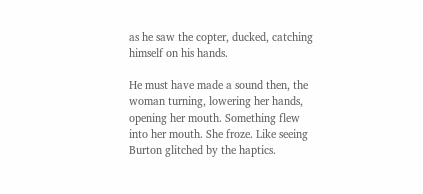as he saw the copter, ducked, catching himself on his hands.

He must have made a sound then, the woman turning, lowering her hands, opening her mouth. Something flew into her mouth. She froze. Like seeing Burton glitched by the haptics.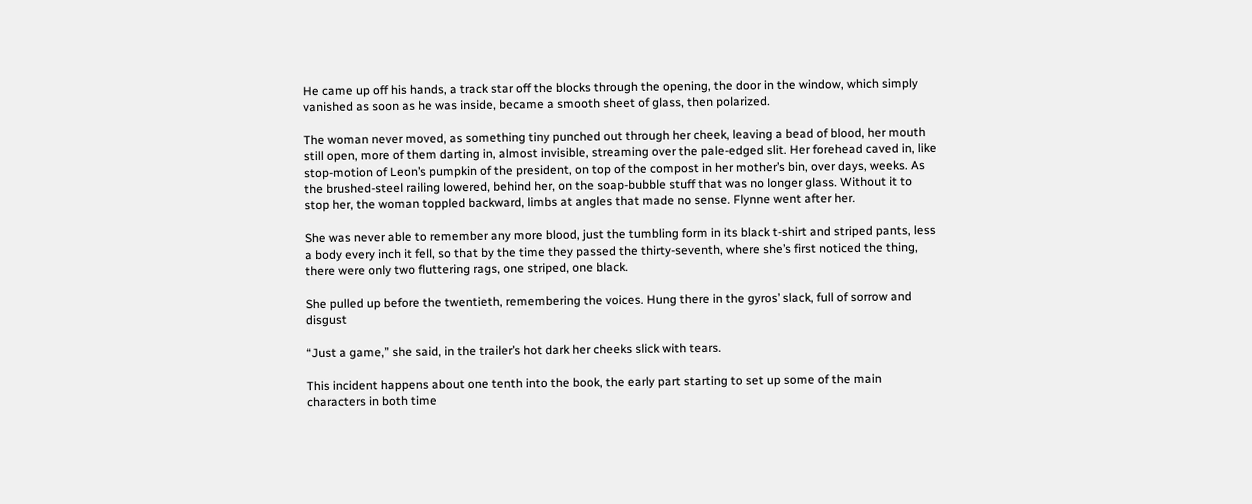He came up off his hands, a track star off the blocks through the opening, the door in the window, which simply vanished as soon as he was inside, became a smooth sheet of glass, then polarized.

The woman never moved, as something tiny punched out through her cheek, leaving a bead of blood, her mouth still open, more of them darting in, almost invisible, streaming over the pale-edged slit. Her forehead caved in, like stop-motion of Leon’s pumpkin of the president, on top of the compost in her mother’s bin, over days, weeks. As the brushed-steel railing lowered, behind her, on the soap-bubble stuff that was no longer glass. Without it to stop her, the woman toppled backward, limbs at angles that made no sense. Flynne went after her.

She was never able to remember any more blood, just the tumbling form in its black t-shirt and striped pants, less a body every inch it fell, so that by the time they passed the thirty-seventh, where she’s first noticed the thing, there were only two fluttering rags, one striped, one black.

She pulled up before the twentieth, remembering the voices. Hung there in the gyros’ slack, full of sorrow and disgust

“Just a game,” she said, in the trailer’s hot dark her cheeks slick with tears.

This incident happens about one tenth into the book, the early part starting to set up some of the main characters in both time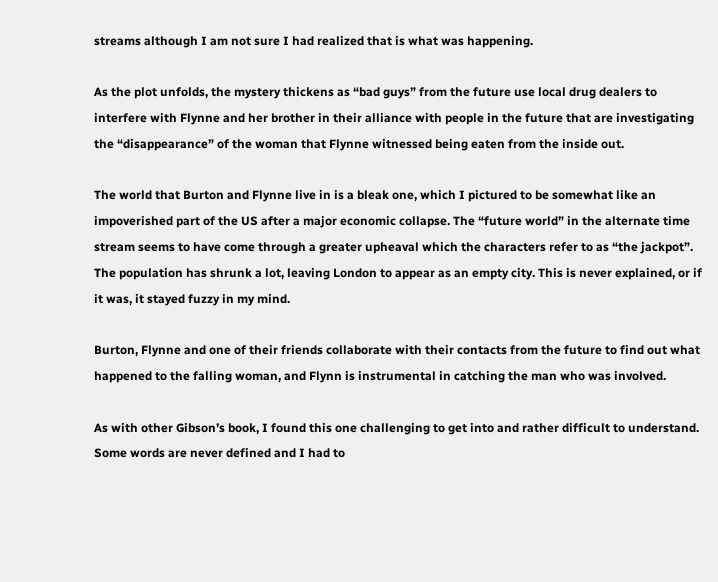streams although I am not sure I had realized that is what was happening.

As the plot unfolds, the mystery thickens as “bad guys” from the future use local drug dealers to interfere with Flynne and her brother in their alliance with people in the future that are investigating the “disappearance” of the woman that Flynne witnessed being eaten from the inside out.

The world that Burton and Flynne live in is a bleak one, which I pictured to be somewhat like an impoverished part of the US after a major economic collapse. The “future world” in the alternate time stream seems to have come through a greater upheaval which the characters refer to as “the jackpot”. The population has shrunk a lot, leaving London to appear as an empty city. This is never explained, or if it was, it stayed fuzzy in my mind.

Burton, Flynne and one of their friends collaborate with their contacts from the future to find out what happened to the falling woman, and Flynn is instrumental in catching the man who was involved.

As with other Gibson’s book, I found this one challenging to get into and rather difficult to understand. Some words are never defined and I had to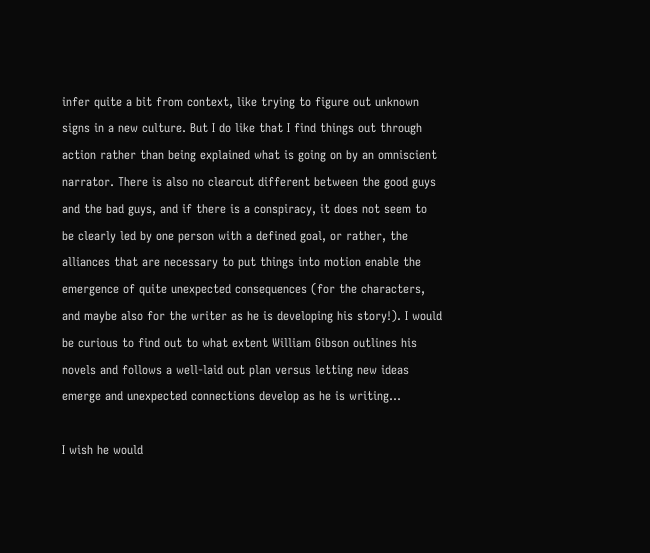infer quite a bit from context, like trying to figure out unknown signs in a new culture. But I do like that I find things out through action rather than being explained what is going on by an omniscient narrator. There is also no clearcut different between the good guys and the bad guys, and if there is a conspiracy, it does not seem to be clearly led by one person with a defined goal, or rather, the alliances that are necessary to put things into motion enable the emergence of quite unexpected consequences (for the characters, and maybe also for the writer as he is developing his story!). I would be curious to find out to what extent William Gibson outlines his novels and follows a well-laid out plan versus letting new ideas emerge and unexpected connections develop as he is writing…

I wish he would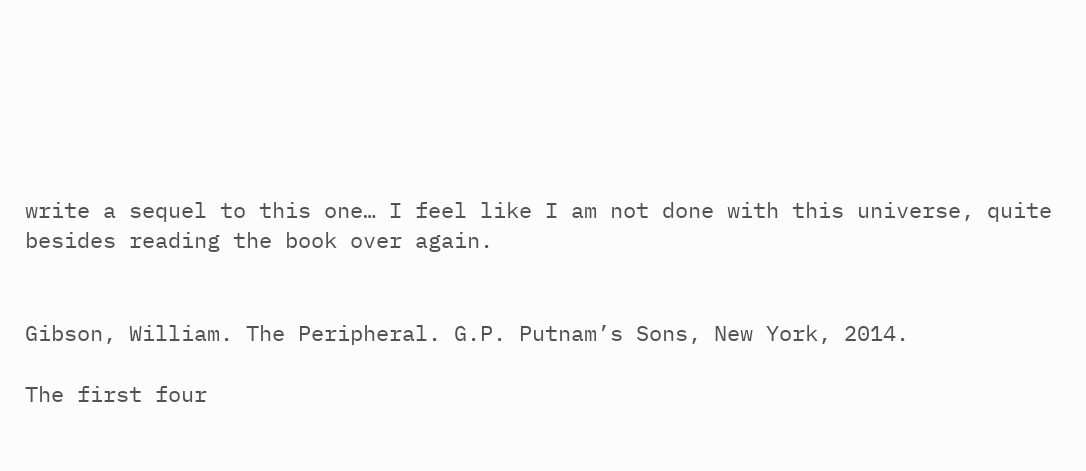write a sequel to this one… I feel like I am not done with this universe, quite besides reading the book over again.


Gibson, William. The Peripheral. G.P. Putnam’s Sons, New York, 2014.

The first four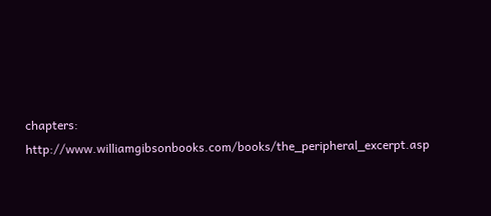chapters: http://www.williamgibsonbooks.com/books/the_peripheral_excerpt.asp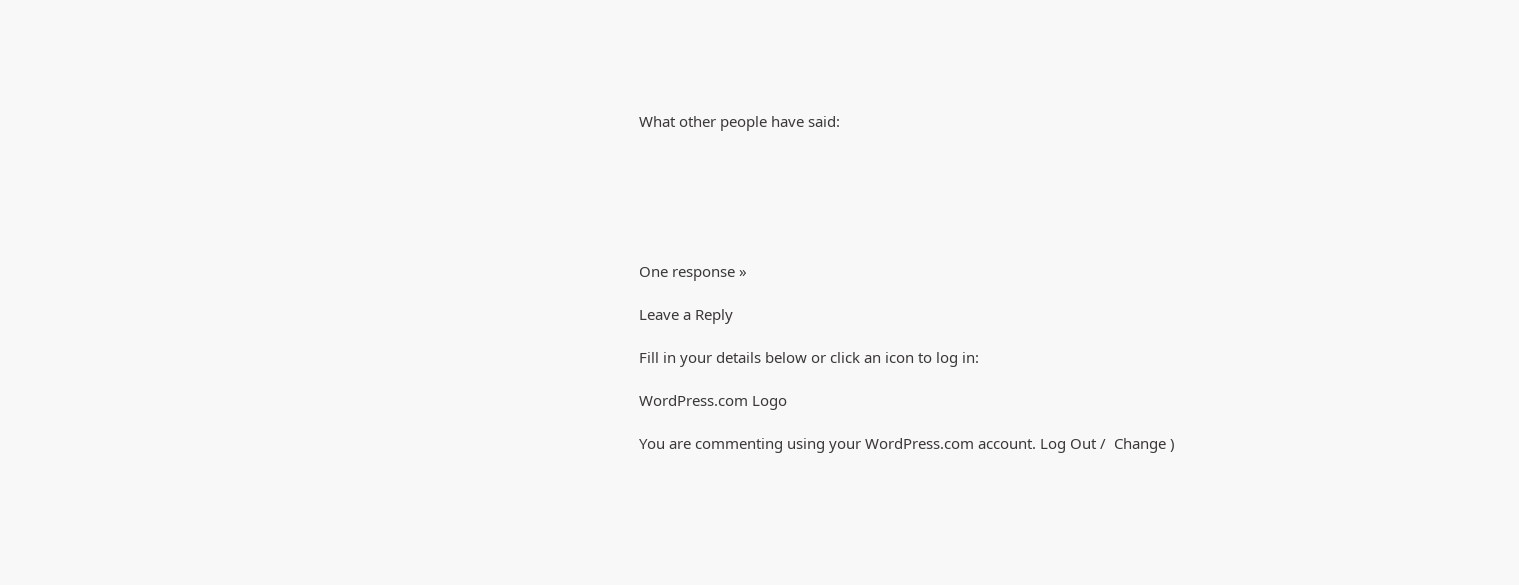What other people have said:






One response »

Leave a Reply

Fill in your details below or click an icon to log in:

WordPress.com Logo

You are commenting using your WordPress.com account. Log Out /  Change )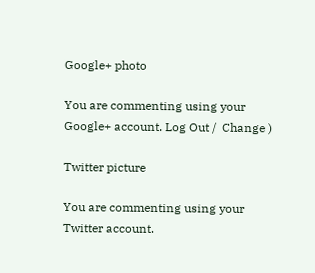Google+ photo

You are commenting using your Google+ account. Log Out /  Change )

Twitter picture

You are commenting using your Twitter account.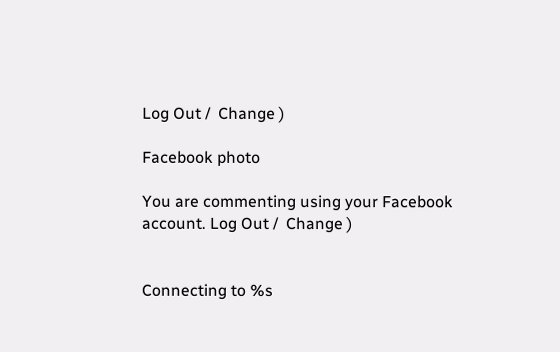Log Out /  Change )

Facebook photo

You are commenting using your Facebook account. Log Out /  Change )


Connecting to %s